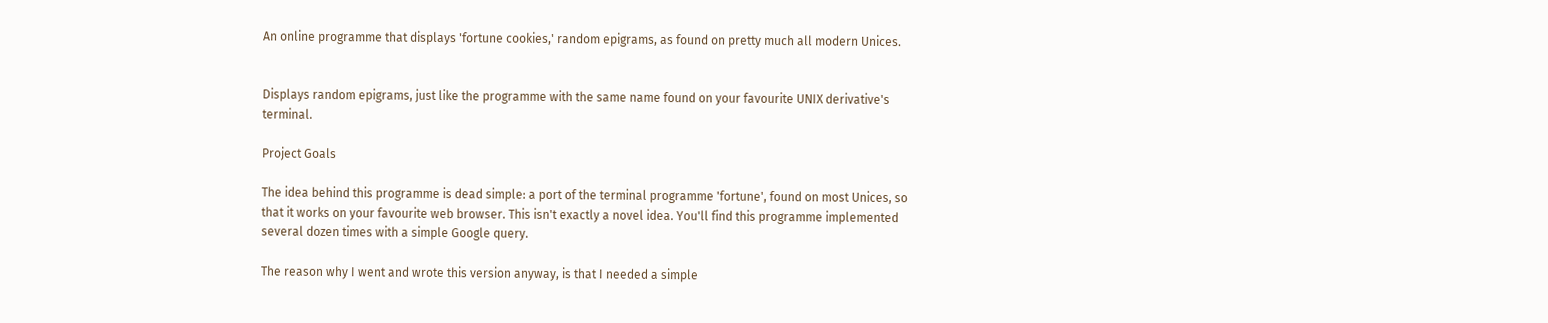An online programme that displays 'fortune cookies,' random epigrams, as found on pretty much all modern Unices.


Displays random epigrams, just like the programme with the same name found on your favourite UNIX derivative's terminal.

Project Goals

The idea behind this programme is dead simple: a port of the terminal programme 'fortune', found on most Unices, so that it works on your favourite web browser. This isn't exactly a novel idea. You'll find this programme implemented several dozen times with a simple Google query.

The reason why I went and wrote this version anyway, is that I needed a simple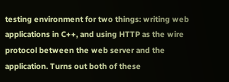testing environment for two things: writing web applications in C++, and using HTTP as the wire protocol between the web server and the application. Turns out both of these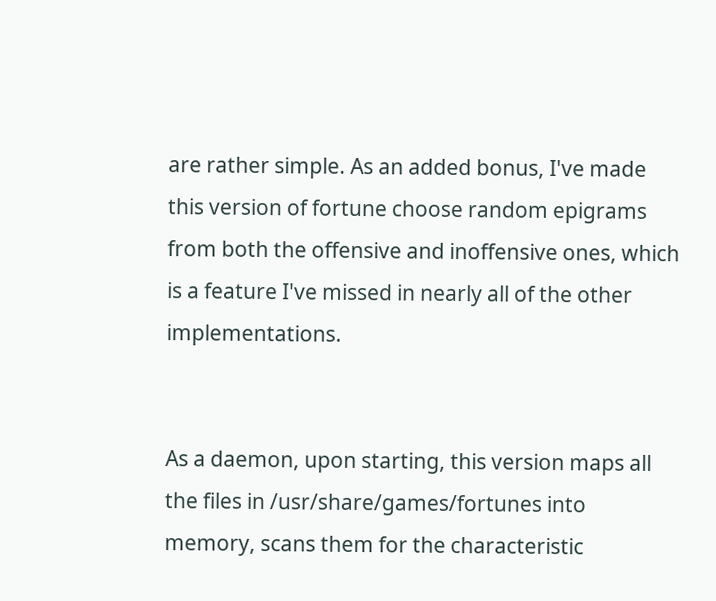are rather simple. As an added bonus, I've made this version of fortune choose random epigrams from both the offensive and inoffensive ones, which is a feature I've missed in nearly all of the other implementations.


As a daemon, upon starting, this version maps all the files in /usr/share/games/fortunes into memory, scans them for the characteristic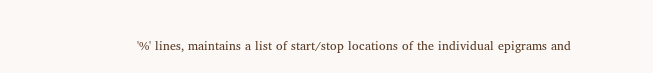'%' lines, maintains a list of start/stop locations of the individual epigrams and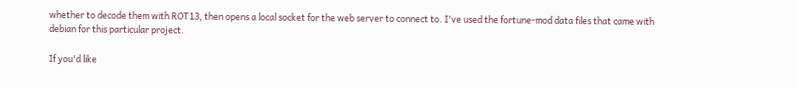whether to decode them with ROT13, then opens a local socket for the web server to connect to. I've used the fortune-mod data files that came with debian for this particular project.

If you'd like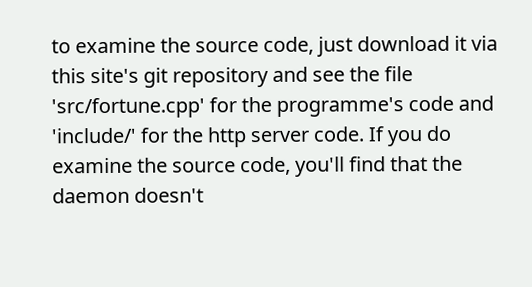to examine the source code, just download it via this site's git repository and see the file 'src/fortune.cpp' for the programme's code and 'include/' for the http server code. If you do examine the source code, you'll find that the daemon doesn't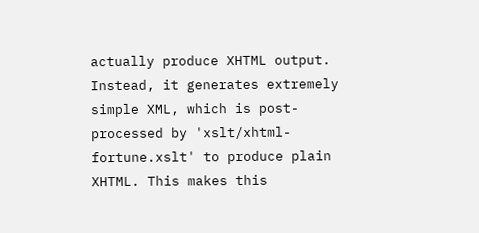actually produce XHTML output. Instead, it generates extremely simple XML, which is post-processed by 'xslt/xhtml-fortune.xslt' to produce plain XHTML. This makes this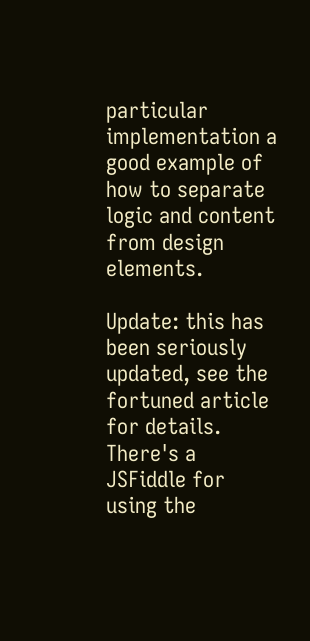particular implementation a good example of how to separate logic and content from design elements.

Update: this has been seriously updated, see the fortuned article for details. There's a JSFiddle for using the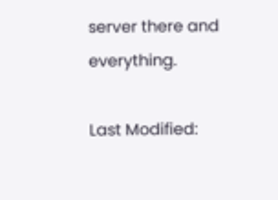server there and everything.

Last Modified: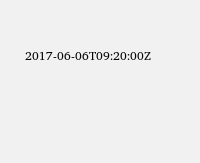2017-06-06T09:20:00Z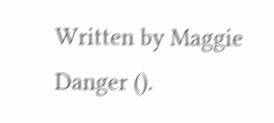Written by Maggie Danger ().